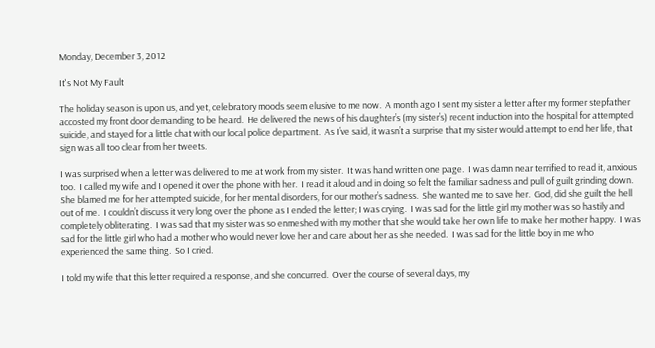Monday, December 3, 2012

It's Not My Fault

The holiday season is upon us, and yet, celebratory moods seem elusive to me now.  A month ago I sent my sister a letter after my former stepfather accosted my front door demanding to be heard.  He delivered the news of his daughter’s (my sister’s) recent induction into the hospital for attempted suicide, and stayed for a little chat with our local police department.  As I’ve said, it wasn’t a surprise that my sister would attempt to end her life, that sign was all too clear from her tweets.

I was surprised when a letter was delivered to me at work from my sister.  It was hand written one page.  I was damn near terrified to read it, anxious too.  I called my wife and I opened it over the phone with her.  I read it aloud and in doing so felt the familiar sadness and pull of guilt grinding down.  She blamed me for her attempted suicide, for her mental disorders, for our mother’s sadness.  She wanted me to save her.  God, did she guilt the hell out of me.  I couldn’t discuss it very long over the phone as I ended the letter; I was crying.  I was sad for the little girl my mother was so hastily and completely obliterating.  I was sad that my sister was so enmeshed with my mother that she would take her own life to make her mother happy.  I was sad for the little girl who had a mother who would never love her and care about her as she needed.  I was sad for the little boy in me who experienced the same thing.  So I cried.

I told my wife that this letter required a response, and she concurred.  Over the course of several days, my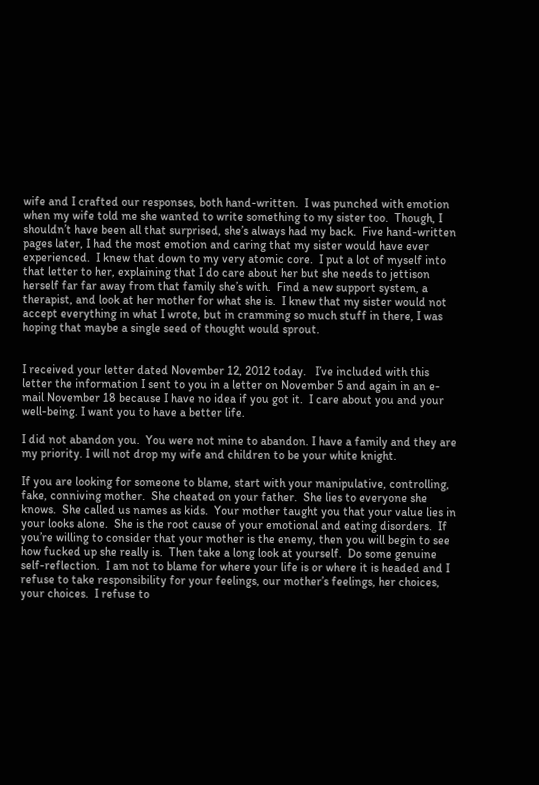wife and I crafted our responses, both hand-written.  I was punched with emotion when my wife told me she wanted to write something to my sister too.  Though, I shouldn’t have been all that surprised, she’s always had my back.  Five hand-written pages later, I had the most emotion and caring that my sister would have ever experienced.  I knew that down to my very atomic core.  I put a lot of myself into that letter to her, explaining that I do care about her but she needs to jettison herself far far away from that family she’s with.  Find a new support system, a therapist, and look at her mother for what she is.  I knew that my sister would not accept everything in what I wrote, but in cramming so much stuff in there, I was hoping that maybe a single seed of thought would sprout.


I received your letter dated November 12, 2012 today.   I’ve included with this letter the information I sent to you in a letter on November 5 and again in an e-mail November 18 because I have no idea if you got it.  I care about you and your well-being. I want you to have a better life.

I did not abandon you.  You were not mine to abandon. I have a family and they are my priority. I will not drop my wife and children to be your white knight.

If you are looking for someone to blame, start with your manipulative, controlling, fake, conniving mother.  She cheated on your father.  She lies to everyone she knows.  She called us names as kids.  Your mother taught you that your value lies in your looks alone.  She is the root cause of your emotional and eating disorders.  If you’re willing to consider that your mother is the enemy, then you will begin to see how fucked up she really is.  Then take a long look at yourself.  Do some genuine self-reflection.  I am not to blame for where your life is or where it is headed and I refuse to take responsibility for your feelings, our mother’s feelings, her choices, your choices.  I refuse to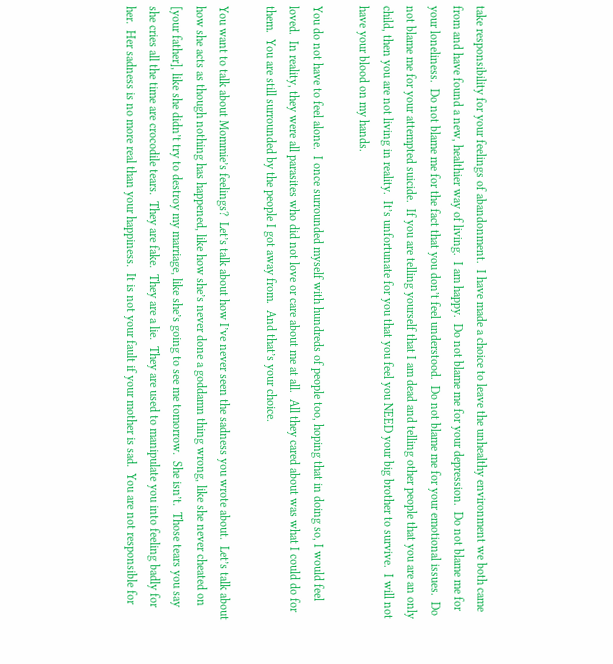take responsibility for your feelings of abandonment.  I have made a choice to leave the unhealthy environment we both came from and have found a new, healthier way of living.  I am happy.  Do not blame me for your depression.  Do not blame me for your loneliness.  Do not blame me for the fact that you don’t feel understood.  Do not blame me for your emotional issues.  Do not blame me for your attempted suicide.  If you are telling yourself that I am dead and telling other people that you are an only child, then you are not living in reality.  It’s unfortunate for you that you feel you NEED your big brother to survive.  I will not have your blood on my hands.

You do not have to feel alone.  I once surrounded myself with hundreds of people too, hoping that in doing so, I would feel loved.  In reality, they were all parasites who did not love or care about me at all.  All they cared about was what I could do for them.  You are still surrounded by the people I got away from.  And that’s your choice.

You want to talk about Mommie’s feelings?  Let’s talk about how I’ve never seen the sadness you wrote about.  Let’s talk about how she acts as though nothing has happened, like how she’s never done a goddamn thing wrong, like she never cheated on [your father], like she didn’t try to destroy my marriage, like she’s going to see me tomorrow.  She isn’t.  Those tears you say she cries all the time are crocodile tears.  They are fake.  They are a lie.  They are used to manipulate you into feeling badly for her.  Her sadness is no more real than your happiness.  It is not your fault if your mother is sad.  You are not responsible for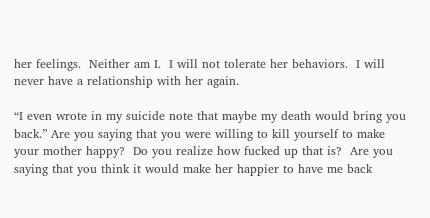her feelings.  Neither am I.  I will not tolerate her behaviors.  I will never have a relationship with her again.

“I even wrote in my suicide note that maybe my death would bring you back.” Are you saying that you were willing to kill yourself to make your mother happy?  Do you realize how fucked up that is?  Are you saying that you think it would make her happier to have me back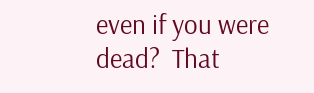even if you were dead?  That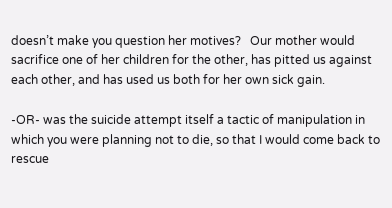doesn’t make you question her motives?   Our mother would sacrifice one of her children for the other, has pitted us against each other, and has used us both for her own sick gain.

-OR- was the suicide attempt itself a tactic of manipulation in which you were planning not to die, so that I would come back to rescue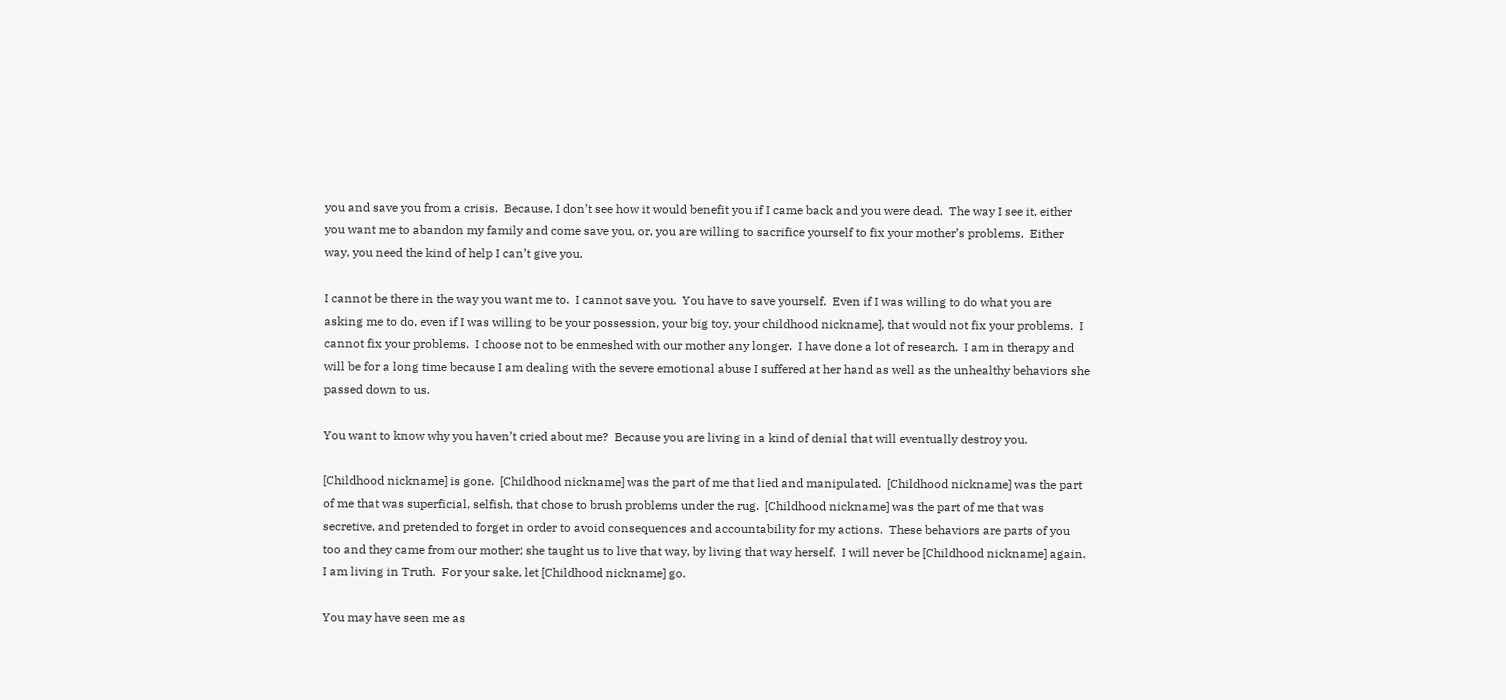you and save you from a crisis.  Because, I don’t see how it would benefit you if I came back and you were dead.  The way I see it, either you want me to abandon my family and come save you, or, you are willing to sacrifice yourself to fix your mother’s problems.  Either way, you need the kind of help I can’t give you.

I cannot be there in the way you want me to.  I cannot save you.  You have to save yourself.  Even if I was willing to do what you are asking me to do, even if I was willing to be your possession, your big toy, your childhood nickname], that would not fix your problems.  I cannot fix your problems.  I choose not to be enmeshed with our mother any longer.  I have done a lot of research.  I am in therapy and will be for a long time because I am dealing with the severe emotional abuse I suffered at her hand as well as the unhealthy behaviors she passed down to us.

You want to know why you haven’t cried about me?  Because you are living in a kind of denial that will eventually destroy you.

[Childhood nickname] is gone.  [Childhood nickname] was the part of me that lied and manipulated.  [Childhood nickname] was the part of me that was superficial, selfish, that chose to brush problems under the rug.  [Childhood nickname] was the part of me that was secretive, and pretended to forget in order to avoid consequences and accountability for my actions.  These behaviors are parts of you too and they came from our mother; she taught us to live that way, by living that way herself.  I will never be [Childhood nickname] again.  I am living in Truth.  For your sake, let [Childhood nickname] go.

You may have seen me as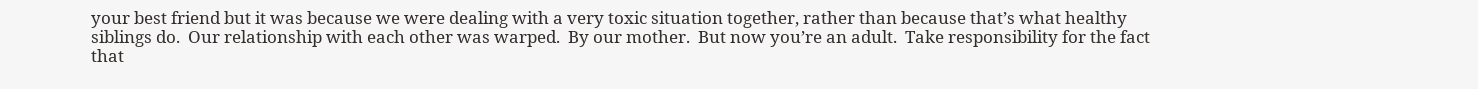your best friend but it was because we were dealing with a very toxic situation together, rather than because that’s what healthy siblings do.  Our relationship with each other was warped.  By our mother.  But now you’re an adult.  Take responsibility for the fact that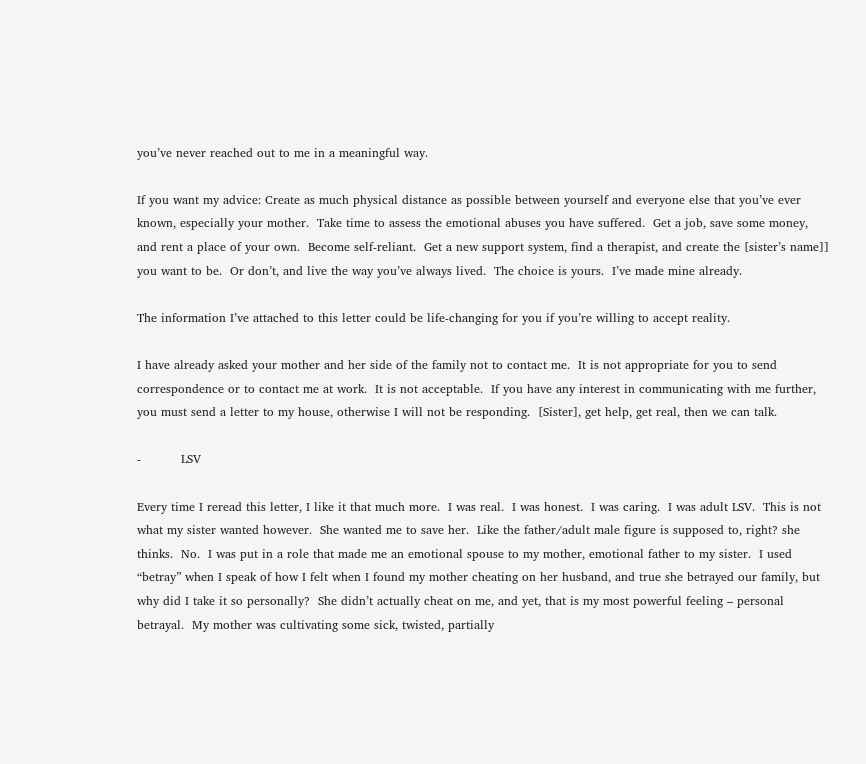you’ve never reached out to me in a meaningful way.

If you want my advice: Create as much physical distance as possible between yourself and everyone else that you’ve ever known, especially your mother.  Take time to assess the emotional abuses you have suffered.  Get a job, save some money, and rent a place of your own.  Become self-reliant.  Get a new support system, find a therapist, and create the [sister’s name]] you want to be.  Or don’t, and live the way you’ve always lived.  The choice is yours.  I’ve made mine already.

The information I’ve attached to this letter could be life-changing for you if you’re willing to accept reality.

I have already asked your mother and her side of the family not to contact me.  It is not appropriate for you to send correspondence or to contact me at work.  It is not acceptable.  If you have any interest in communicating with me further, you must send a letter to my house, otherwise I will not be responding.  [Sister], get help, get real, then we can talk.

-          LSV

Every time I reread this letter, I like it that much more.  I was real.  I was honest.  I was caring.  I was adult LSV.  This is not what my sister wanted however.  She wanted me to save her.  Like the father/adult male figure is supposed to, right? she thinks.  No.  I was put in a role that made me an emotional spouse to my mother, emotional father to my sister.  I used “betray” when I speak of how I felt when I found my mother cheating on her husband, and true she betrayed our family, but why did I take it so personally?  She didn’t actually cheat on me, and yet, that is my most powerful feeling – personal betrayal.  My mother was cultivating some sick, twisted, partially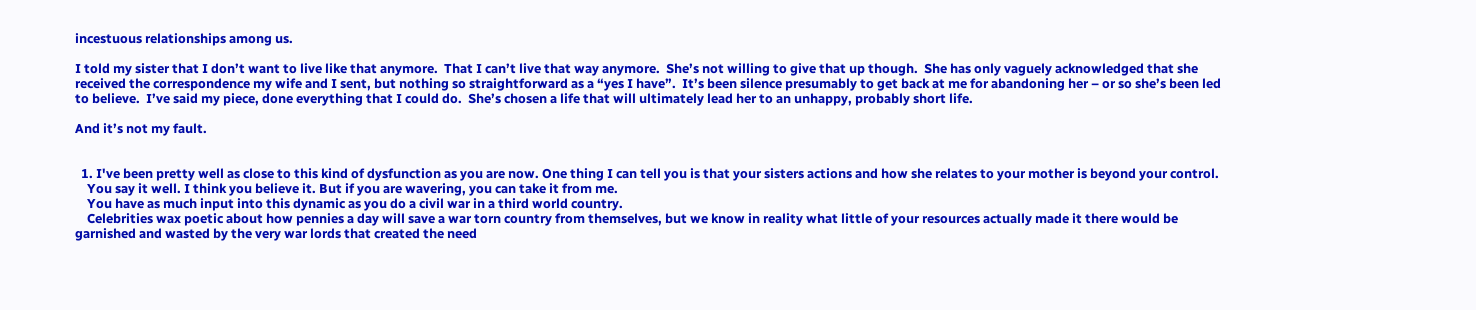incestuous relationships among us.

I told my sister that I don’t want to live like that anymore.  That I can’t live that way anymore.  She’s not willing to give that up though.  She has only vaguely acknowledged that she received the correspondence my wife and I sent, but nothing so straightforward as a “yes I have”.  It’s been silence presumably to get back at me for abandoning her – or so she’s been led to believe.  I’ve said my piece, done everything that I could do.  She’s chosen a life that will ultimately lead her to an unhappy, probably short life.

And it’s not my fault.


  1. I've been pretty well as close to this kind of dysfunction as you are now. One thing I can tell you is that your sisters actions and how she relates to your mother is beyond your control.
    You say it well. I think you believe it. But if you are wavering, you can take it from me.
    You have as much input into this dynamic as you do a civil war in a third world country.
    Celebrities wax poetic about how pennies a day will save a war torn country from themselves, but we know in reality what little of your resources actually made it there would be garnished and wasted by the very war lords that created the need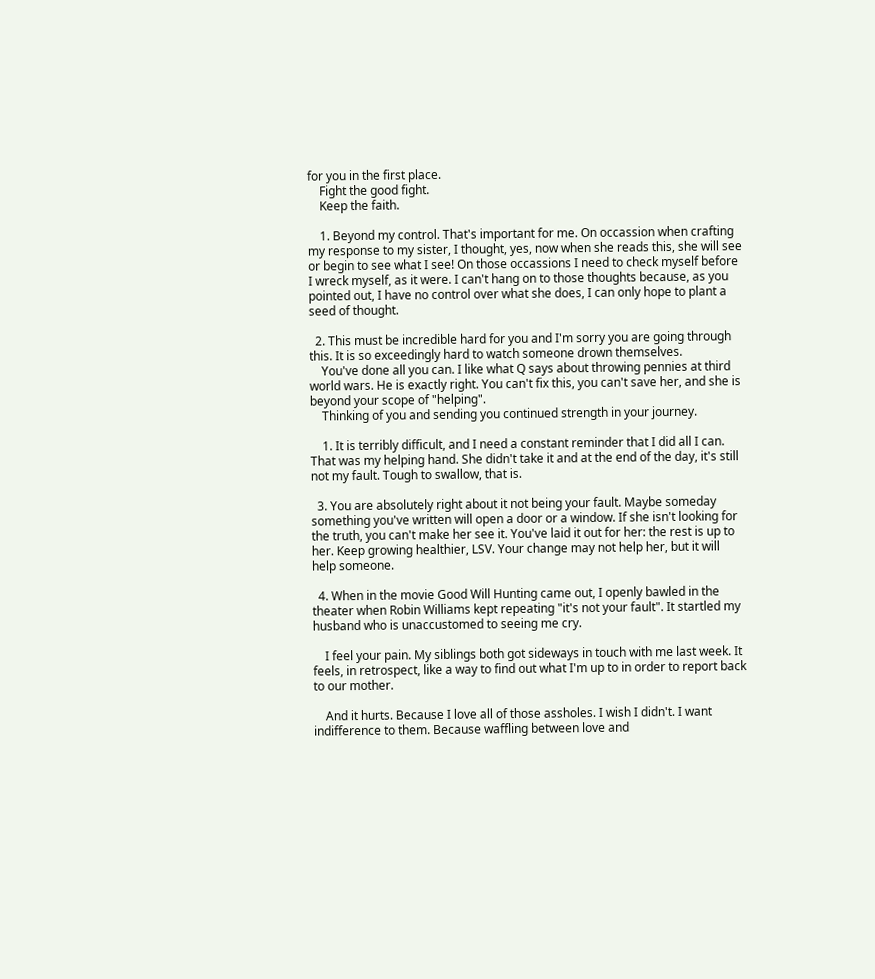for you in the first place.
    Fight the good fight.
    Keep the faith.

    1. Beyond my control. That's important for me. On occassion when crafting my response to my sister, I thought, yes, now when she reads this, she will see or begin to see what I see! On those occassions I need to check myself before I wreck myself, as it were. I can't hang on to those thoughts because, as you pointed out, I have no control over what she does, I can only hope to plant a seed of thought.

  2. This must be incredible hard for you and I'm sorry you are going through this. It is so exceedingly hard to watch someone drown themselves.
    You've done all you can. I like what Q says about throwing pennies at third world wars. He is exactly right. You can't fix this, you can't save her, and she is beyond your scope of "helping".
    Thinking of you and sending you continued strength in your journey.

    1. It is terribly difficult, and I need a constant reminder that I did all I can. That was my helping hand. She didn't take it and at the end of the day, it's still not my fault. Tough to swallow, that is.

  3. You are absolutely right about it not being your fault. Maybe someday something you've written will open a door or a window. If she isn't looking for the truth, you can't make her see it. You've laid it out for her: the rest is up to her. Keep growing healthier, LSV. Your change may not help her, but it will help someone.

  4. When in the movie Good Will Hunting came out, I openly bawled in the theater when Robin Williams kept repeating "it's not your fault". It startled my husband who is unaccustomed to seeing me cry.

    I feel your pain. My siblings both got sideways in touch with me last week. It feels, in retrospect, like a way to find out what I'm up to in order to report back to our mother.

    And it hurts. Because I love all of those assholes. I wish I didn't. I want indifference to them. Because waffling between love and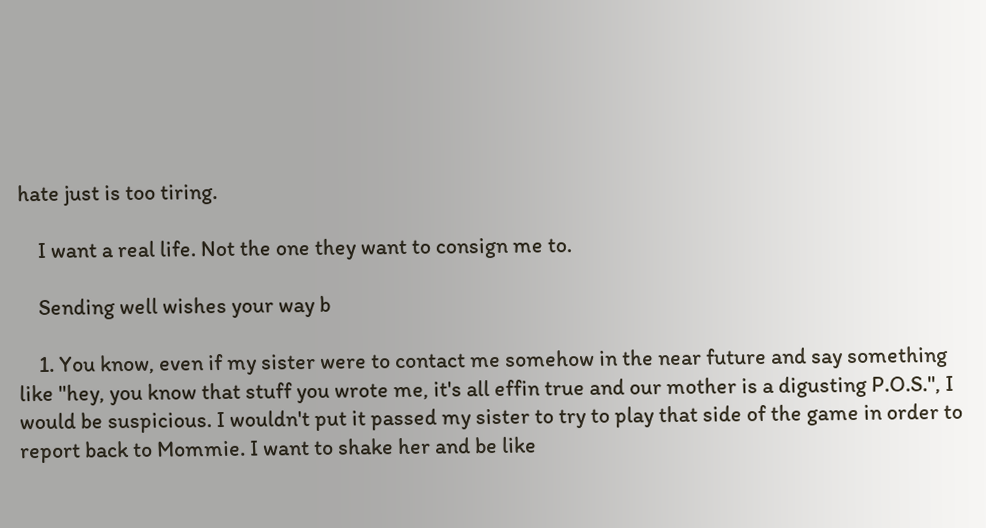hate just is too tiring.

    I want a real life. Not the one they want to consign me to.

    Sending well wishes your way b

    1. You know, even if my sister were to contact me somehow in the near future and say something like "hey, you know that stuff you wrote me, it's all effin true and our mother is a digusting P.O.S.", I would be suspicious. I wouldn't put it passed my sister to try to play that side of the game in order to report back to Mommie. I want to shake her and be like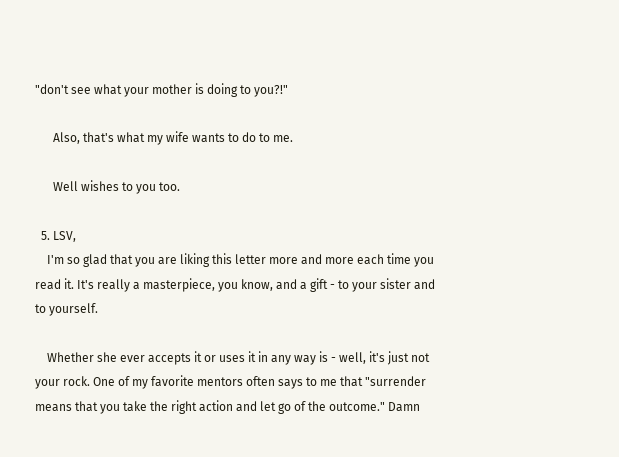"don't see what your mother is doing to you?!"

      Also, that's what my wife wants to do to me.

      Well wishes to you too.

  5. LSV,
    I'm so glad that you are liking this letter more and more each time you read it. It's really a masterpiece, you know, and a gift - to your sister and to yourself.

    Whether she ever accepts it or uses it in any way is - well, it's just not your rock. One of my favorite mentors often says to me that "surrender means that you take the right action and let go of the outcome." Damn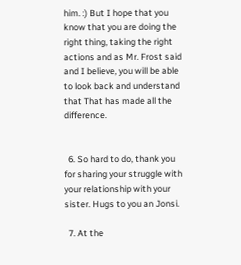him. :) But I hope that you know that you are doing the right thing, taking the right actions and as Mr. Frost said and I believe, you will be able to look back and understand that That has made all the difference.


  6. So hard to do, thank you for sharing your struggle with your relationship with your sister. Hugs to you an Jonsi.

  7. At the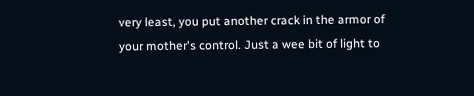very least, you put another crack in the armor of your mother's control. Just a wee bit of light to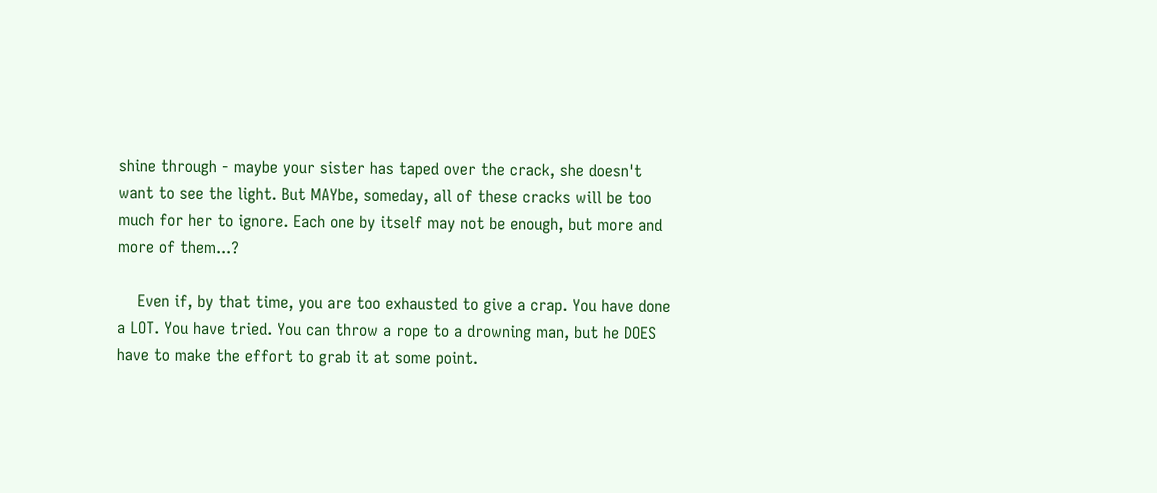shine through - maybe your sister has taped over the crack, she doesn't want to see the light. But MAYbe, someday, all of these cracks will be too much for her to ignore. Each one by itself may not be enough, but more and more of them...?

    Even if, by that time, you are too exhausted to give a crap. You have done a LOT. You have tried. You can throw a rope to a drowning man, but he DOES have to make the effort to grab it at some point.